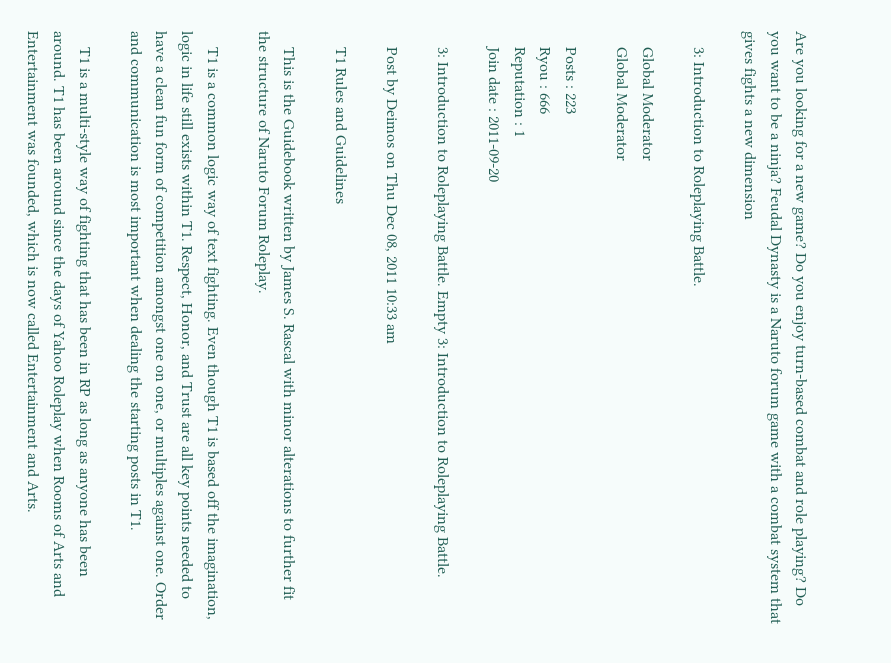Are you looking for a new game? Do you enjoy turn-based combat and role playing? Do you want to be a ninja? Feudal Dynasty is a Naruto forum game with a combat system that gives fights a new dimension

    3: Introduction to Roleplaying Battle.

    Global Moderator
    Global Moderator

    Posts : 223
    Ryou : 666
    Reputation : 1
    Join date : 2011-09-20

    3: Introduction to Roleplaying Battle. Empty 3: Introduction to Roleplaying Battle.

    Post by Deimos on Thu Dec 08, 2011 10:33 am

    T1 Rules and Guidelines

    This is the Guidebook written by James S. Rascal with minor alterations to further fit the structure of Naruto Forum Roleplay.

    T1 is a common logic way of text fighting. Even though T1 is based off the imagination, logic in life still exists within T1. Respect, Honor, and Trust are all key points needed to have a clean fun form of competition amongst one on one, or multiples against one. Order and communication is most important when dealing the starting posts in T1.

    T1 is a multi-style way of fighting that has been in RP as long as anyone has been around. T1 has been around since the days of Yahoo Roleplay when Rooms of Arts and Entertainment was founded, which is now called Entertainment and Arts.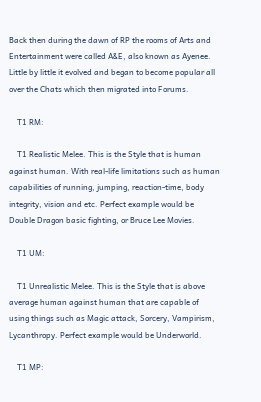Back then during the dawn of RP the rooms of Arts and Entertainment were called A&E, also known as Ayenee. Little by little it evolved and began to become popular all over the Chats which then migrated into Forums.

    T1 RM:

    T1 Realistic Melee. This is the Style that is human against human. With real-life limitations such as human capabilities of running, jumping, reaction-time, body integrity, vision and etc. Perfect example would be Double Dragon basic fighting, or Bruce Lee Movies.

    T1 UM:

    T1 Unrealistic Melee. This is the Style that is above average human against human that are capable of using things such as Magic attack, Sorcery, Vampirism, Lycanthropy. Perfect example would be Underworld.

    T1 MP: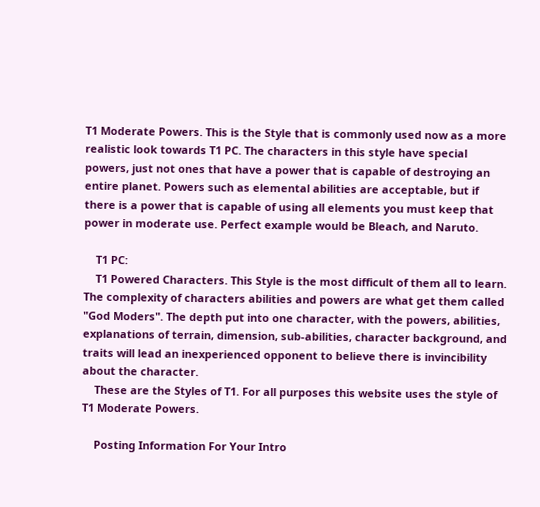T1 Moderate Powers. This is the Style that is commonly used now as a more realistic look towards T1 PC. The characters in this style have special powers, just not ones that have a power that is capable of destroying an entire planet. Powers such as elemental abilities are acceptable, but if there is a power that is capable of using all elements you must keep that power in moderate use. Perfect example would be Bleach, and Naruto.

    T1 PC:
    T1 Powered Characters. This Style is the most difficult of them all to learn. The complexity of characters abilities and powers are what get them called "God Moders". The depth put into one character, with the powers, abilities, explanations of terrain, dimension, sub-abilities, character background, and traits will lead an inexperienced opponent to believe there is invincibility about the character.
    These are the Styles of T1. For all purposes this website uses the style of T1 Moderate Powers.

    Posting Information For Your Intro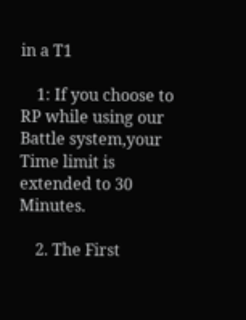in a T1

    1: If you choose to RP while using our Battle system,your Time limit is extended to 30 Minutes.

    2. The First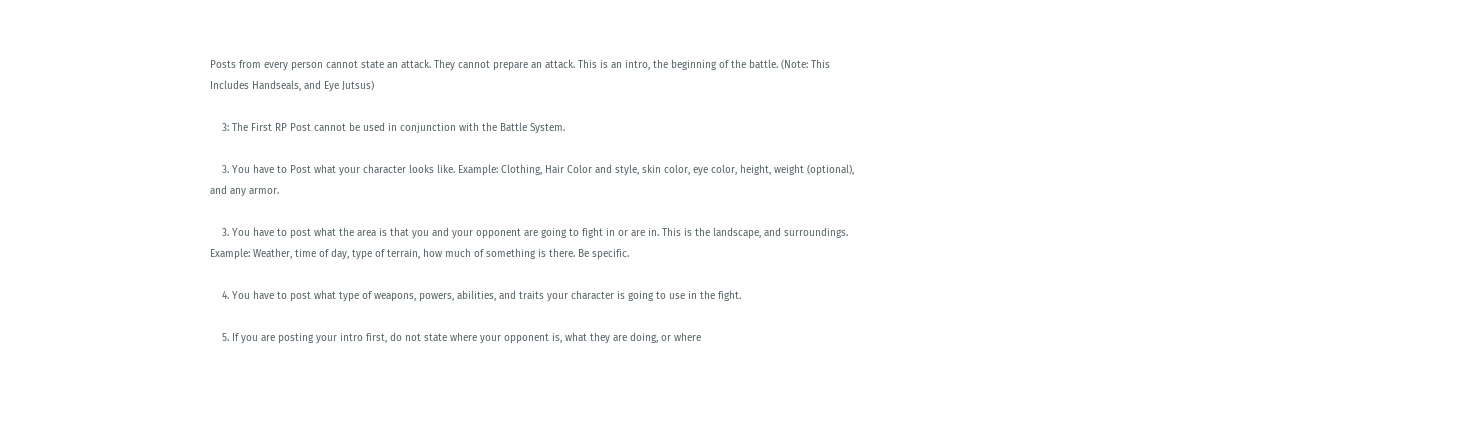Posts from every person cannot state an attack. They cannot prepare an attack. This is an intro, the beginning of the battle. (Note: This Includes Handseals, and Eye Jutsus)

    3: The First RP Post cannot be used in conjunction with the Battle System.

    3. You have to Post what your character looks like. Example: Clothing, Hair Color and style, skin color, eye color, height, weight (optional), and any armor.

    3. You have to post what the area is that you and your opponent are going to fight in or are in. This is the landscape, and surroundings. Example: Weather, time of day, type of terrain, how much of something is there. Be specific.

    4. You have to post what type of weapons, powers, abilities, and traits your character is going to use in the fight.

    5. If you are posting your intro first, do not state where your opponent is, what they are doing, or where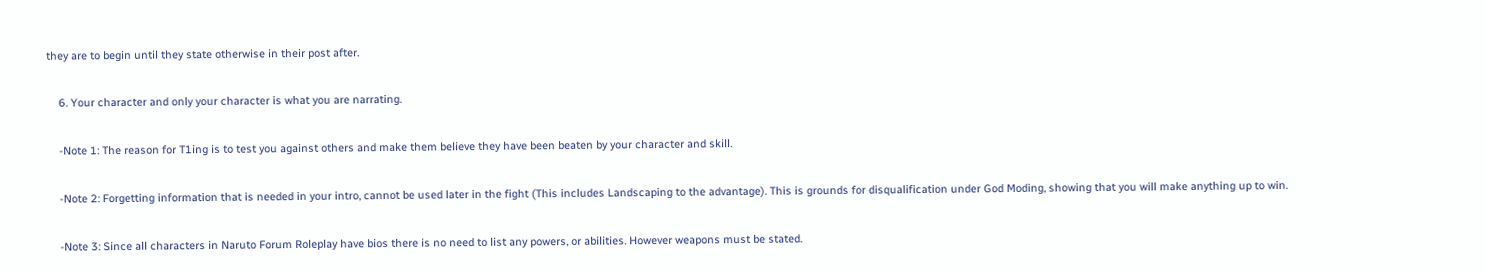they are to begin until they state otherwise in their post after.

    6. Your character and only your character is what you are narrating.

    -Note 1: The reason for T1ing is to test you against others and make them believe they have been beaten by your character and skill.

    -Note 2: Forgetting information that is needed in your intro, cannot be used later in the fight (This includes Landscaping to the advantage). This is grounds for disqualification under God Moding, showing that you will make anything up to win.

    -Note 3: Since all characters in Naruto Forum Roleplay have bios there is no need to list any powers, or abilities. However weapons must be stated.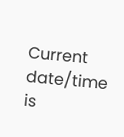Current date/time is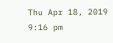Thu Apr 18, 2019 9:16 pm